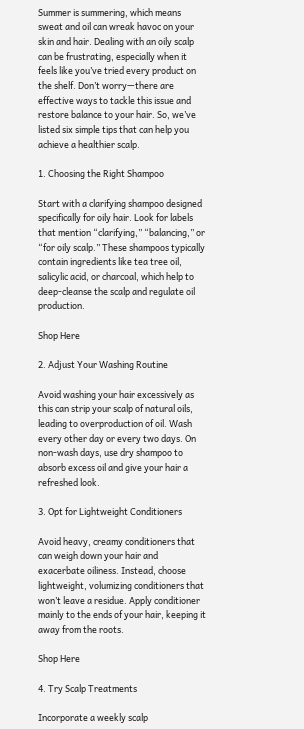Summer is summering, which means sweat and oil can wreak havoc on your skin and hair. Dealing with an oily scalp can be frustrating, especially when it feels like you’ve tried every product on the shelf. Don’t worry—there are effective ways to tackle this issue and restore balance to your hair. So, we’ve listed six simple tips that can help you achieve a healthier scalp.

1. Choosing the Right Shampoo

Start with a clarifying shampoo designed specifically for oily hair. Look for labels that mention “clarifying,” “balancing,” or “for oily scalp.” These shampoos typically contain ingredients like tea tree oil, salicylic acid, or charcoal, which help to deep-cleanse the scalp and regulate oil production.

Shop Here

2. Adjust Your Washing Routine

Avoid washing your hair excessively as this can strip your scalp of natural oils, leading to overproduction of oil. Wash every other day or every two days. On non-wash days, use dry shampoo to absorb excess oil and give your hair a refreshed look.

3. Opt for Lightweight Conditioners

Avoid heavy, creamy conditioners that can weigh down your hair and exacerbate oiliness. Instead, choose lightweight, volumizing conditioners that won’t leave a residue. Apply conditioner mainly to the ends of your hair, keeping it away from the roots.

Shop Here

4. Try Scalp Treatments

Incorporate a weekly scalp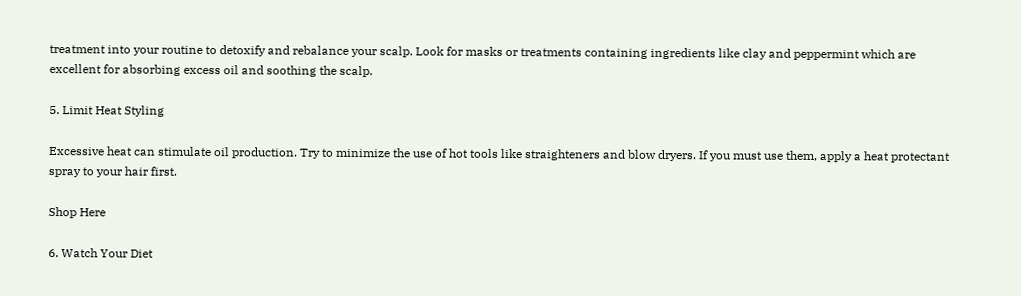treatment into your routine to detoxify and rebalance your scalp. Look for masks or treatments containing ingredients like clay and peppermint which are excellent for absorbing excess oil and soothing the scalp.

5. Limit Heat Styling

Excessive heat can stimulate oil production. Try to minimize the use of hot tools like straighteners and blow dryers. If you must use them, apply a heat protectant spray to your hair first.

Shop Here

6. Watch Your Diet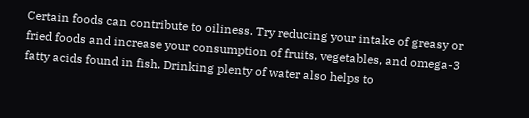Certain foods can contribute to oiliness. Try reducing your intake of greasy or fried foods and increase your consumption of fruits, vegetables, and omega-3 fatty acids found in fish. Drinking plenty of water also helps to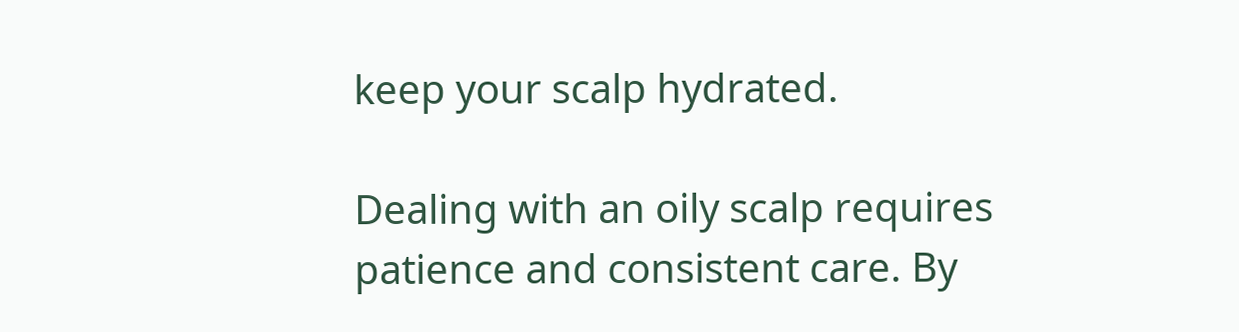keep your scalp hydrated.

Dealing with an oily scalp requires patience and consistent care. By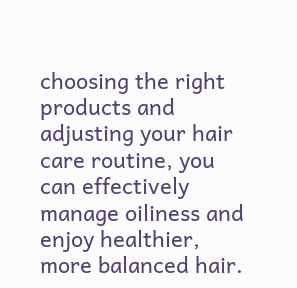choosing the right products and adjusting your hair care routine, you can effectively manage oiliness and enjoy healthier, more balanced hair.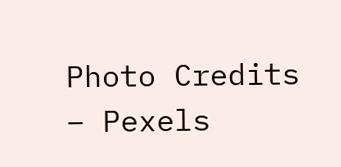Photo Credits – Pexels